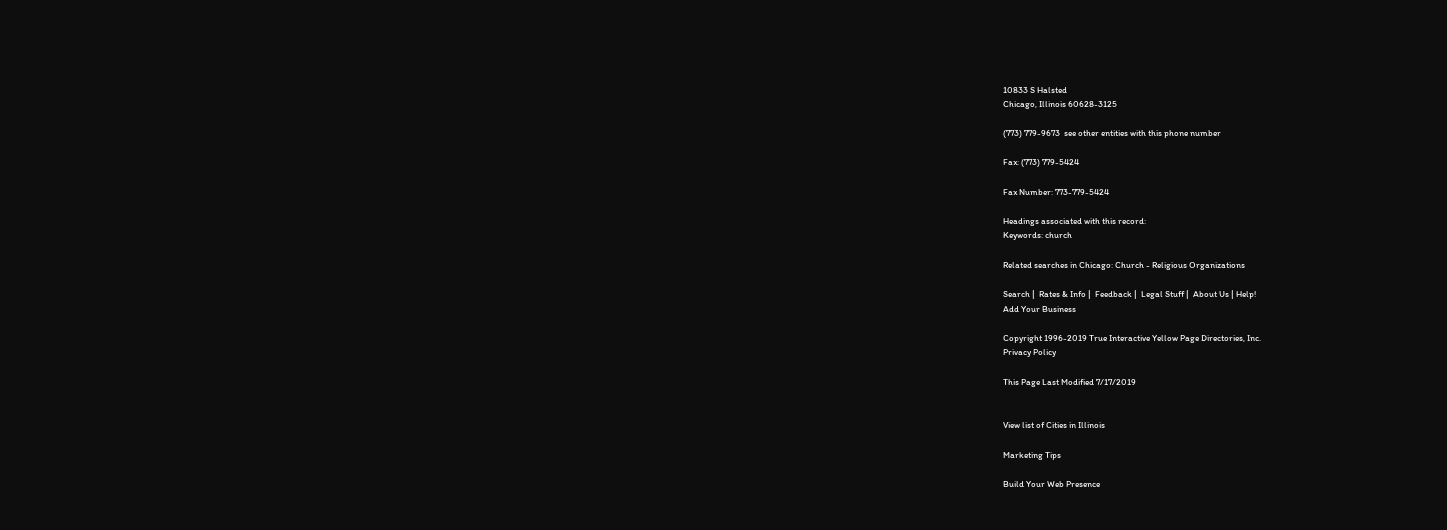10833 S Halsted
Chicago, Illinois 60628-3125

(773) 779-9673  see other entities with this phone number

Fax: (773) 779-5424

Fax Number: 773-779-5424

Headings associated with this record:
Keywords: church

Related searches in Chicago: Church - Religious Organizations

Search |  Rates & Info |  Feedback |  Legal Stuff |  About Us | Help!
Add Your Business

Copyright 1996-2019 True Interactive Yellow Page Directories, Inc.
Privacy Policy

This Page Last Modified 7/17/2019


View list of Cities in Illinois

Marketing Tips

Build Your Web Presence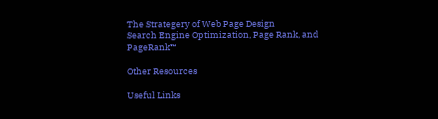The Strategery of Web Page Design
Search Engine Optimization, Page Rank, and PageRank™

Other Resources

Useful Links